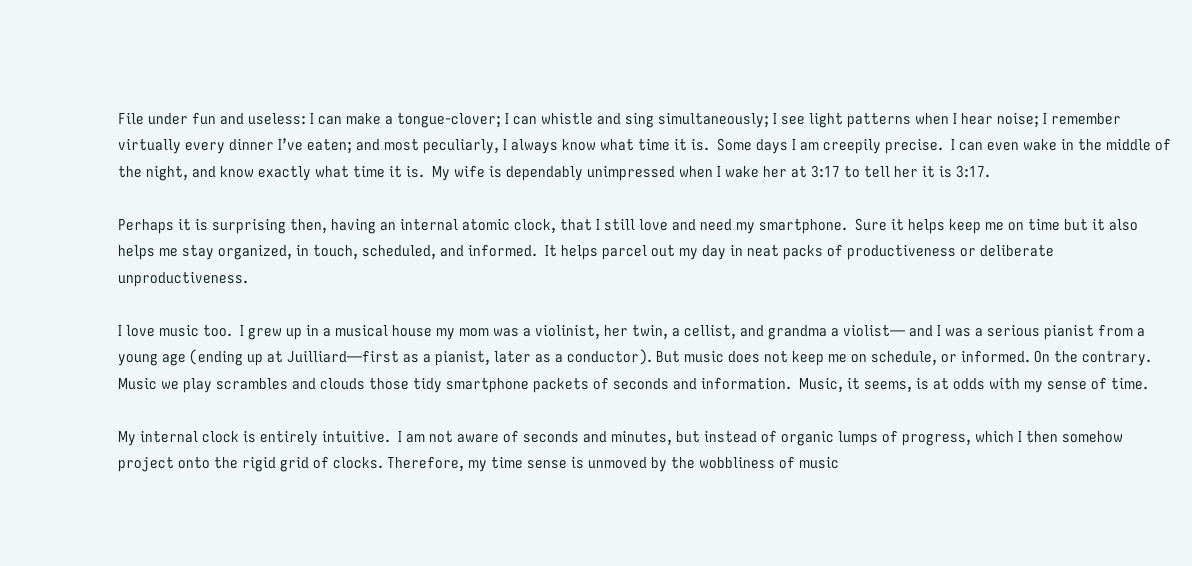File under fun and useless: I can make a tongue-clover; I can whistle and sing simultaneously; I see light patterns when I hear noise; I remember virtually every dinner I’ve eaten; and most peculiarly, I always know what time it is.  Some days I am creepily precise.  I can even wake in the middle of the night, and know exactly what time it is.  My wife is dependably unimpressed when I wake her at 3:17 to tell her it is 3:17.

Perhaps it is surprising then, having an internal atomic clock, that I still love and need my smartphone.  Sure it helps keep me on time but it also helps me stay organized, in touch, scheduled, and informed.  It helps parcel out my day in neat packs of productiveness or deliberate unproductiveness.

I love music too.  I grew up in a musical house my mom was a violinist, her twin, a cellist, and grandma a violist— and I was a serious pianist from a young age (ending up at Juilliard—first as a pianist, later as a conductor). But music does not keep me on schedule, or informed. On the contrary.  Music we play scrambles and clouds those tidy smartphone packets of seconds and information.  Music, it seems, is at odds with my sense of time.

My internal clock is entirely intuitive.  I am not aware of seconds and minutes, but instead of organic lumps of progress, which I then somehow project onto the rigid grid of clocks. Therefore, my time sense is unmoved by the wobbliness of music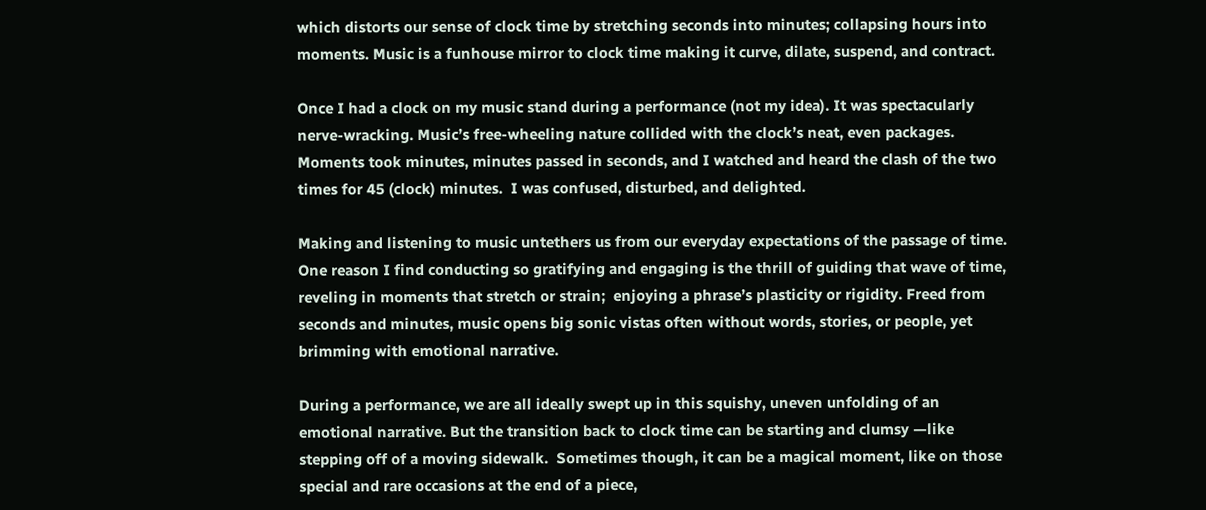which distorts our sense of clock time by stretching seconds into minutes; collapsing hours into moments. Music is a funhouse mirror to clock time making it curve, dilate, suspend, and contract.

Once I had a clock on my music stand during a performance (not my idea). It was spectacularly nerve-wracking. Music’s free-wheeling nature collided with the clock’s neat, even packages.  Moments took minutes, minutes passed in seconds, and I watched and heard the clash of the two times for 45 (clock) minutes.  I was confused, disturbed, and delighted.

Making and listening to music untethers us from our everyday expectations of the passage of time.  One reason I find conducting so gratifying and engaging is the thrill of guiding that wave of time, reveling in moments that stretch or strain;  enjoying a phrase’s plasticity or rigidity. Freed from seconds and minutes, music opens big sonic vistas often without words, stories, or people, yet brimming with emotional narrative.

During a performance, we are all ideally swept up in this squishy, uneven unfolding of an emotional narrative. But the transition back to clock time can be starting and clumsy —like stepping off of a moving sidewalk.  Sometimes though, it can be a magical moment, like on those special and rare occasions at the end of a piece,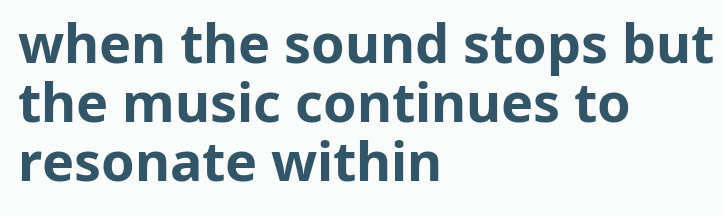when the sound stops but the music continues to resonate within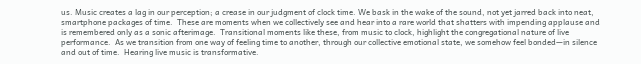us. Music creates a lag in our perception; a crease in our judgment of clock time. We bask in the wake of the sound, not yet jarred back into neat, smartphone packages of time.  These are moments when we collectively see and hear into a rare world that shatters with impending applause and is remembered only as a sonic afterimage.  Transitional moments like these, from music to clock, highlight the congregational nature of live performance.  As we transition from one way of feeling time to another, through our collective emotional state, we somehow feel bonded—in silence and out of time.  Hearing live music is transformative.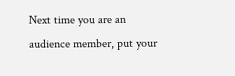Next time you are an audience member, put your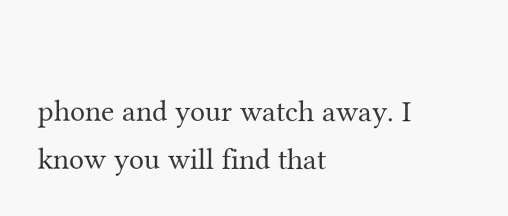phone and your watch away. I know you will find that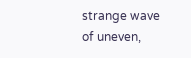strange wave of uneven,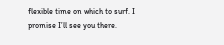flexible time on which to surf. I promise I’ll see you there.